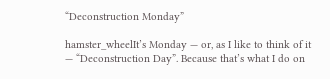“Deconstruction Monday”

hamster_wheelIt’s Monday — or, as I like to think of it — “Deconstruction Day”. Because that’s what I do on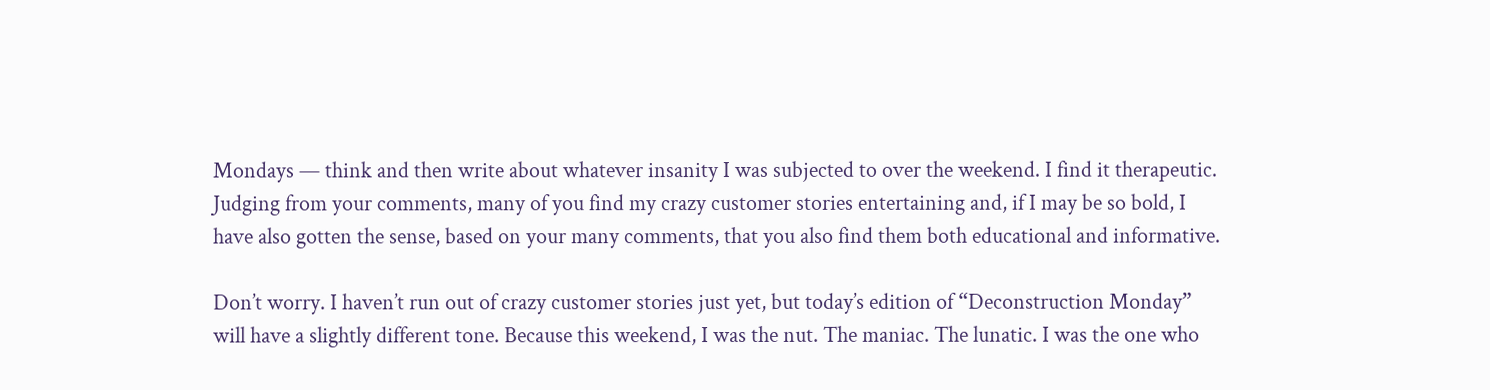Mondays — think and then write about whatever insanity I was subjected to over the weekend. I find it therapeutic. Judging from your comments, many of you find my crazy customer stories entertaining and, if I may be so bold, I have also gotten the sense, based on your many comments, that you also find them both educational and informative.

Don’t worry. I haven’t run out of crazy customer stories just yet, but today’s edition of “Deconstruction Monday” will have a slightly different tone. Because this weekend, I was the nut. The maniac. The lunatic. I was the one who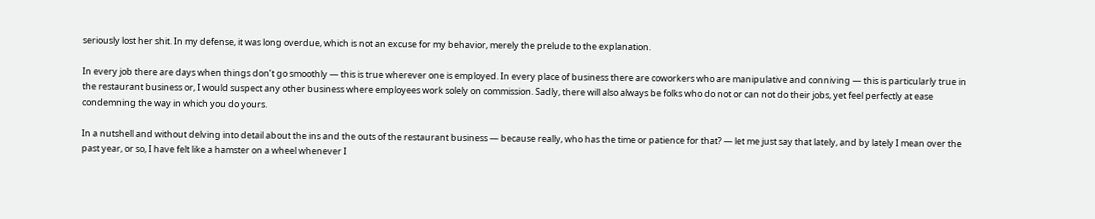seriously lost her shit. In my defense, it was long overdue, which is not an excuse for my behavior, merely the prelude to the explanation.

In every job there are days when things don’t go smoothly — this is true wherever one is employed. In every place of business there are coworkers who are manipulative and conniving — this is particularly true in the restaurant business or, I would suspect any other business where employees work solely on commission. Sadly, there will also always be folks who do not or can not do their jobs, yet feel perfectly at ease condemning the way in which you do yours.

In a nutshell and without delving into detail about the ins and the outs of the restaurant business — because really, who has the time or patience for that? — let me just say that lately, and by lately I mean over the past year, or so, I have felt like a hamster on a wheel whenever I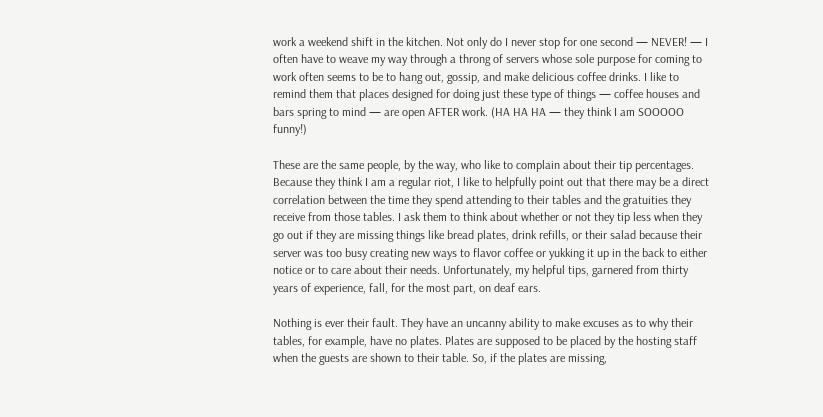work a weekend shift in the kitchen. Not only do I never stop for one second — NEVER! — I often have to weave my way through a throng of servers whose sole purpose for coming to work often seems to be to hang out, gossip, and make delicious coffee drinks. I like to remind them that places designed for doing just these type of things — coffee houses and bars spring to mind — are open AFTER work. (HA HA HA — they think I am SOOOOO funny!)

These are the same people, by the way, who like to complain about their tip percentages. Because they think I am a regular riot, I like to helpfully point out that there may be a direct correlation between the time they spend attending to their tables and the gratuities they receive from those tables. I ask them to think about whether or not they tip less when they go out if they are missing things like bread plates, drink refills, or their salad because their server was too busy creating new ways to flavor coffee or yukking it up in the back to either notice or to care about their needs. Unfortunately, my helpful tips, garnered from thirty years of experience, fall, for the most part, on deaf ears.

Nothing is ever their fault. They have an uncanny ability to make excuses as to why their tables, for example, have no plates. Plates are supposed to be placed by the hosting staff when the guests are shown to their table. So, if the plates are missing,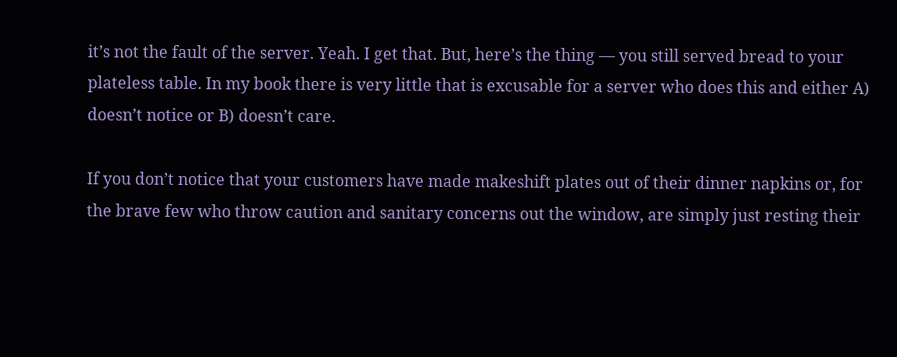it’s not the fault of the server. Yeah. I get that. But, here’s the thing — you still served bread to your plateless table. In my book there is very little that is excusable for a server who does this and either A) doesn’t notice or B) doesn’t care.

If you don’t notice that your customers have made makeshift plates out of their dinner napkins or, for the brave few who throw caution and sanitary concerns out the window, are simply just resting their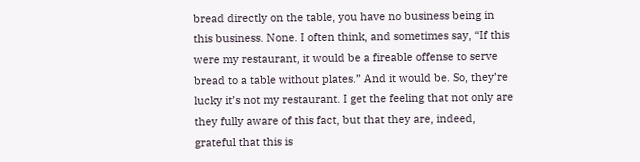bread directly on the table, you have no business being in this business. None. I often think, and sometimes say, “If this were my restaurant, it would be a fireable offense to serve bread to a table without plates.” And it would be. So, they’re lucky it’s not my restaurant. I get the feeling that not only are they fully aware of this fact, but that they are, indeed, grateful that this is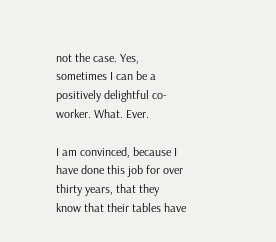not the case. Yes, sometimes I can be a positively delightful co-worker. What. Ever.

I am convinced, because I have done this job for over thirty years, that they know that their tables have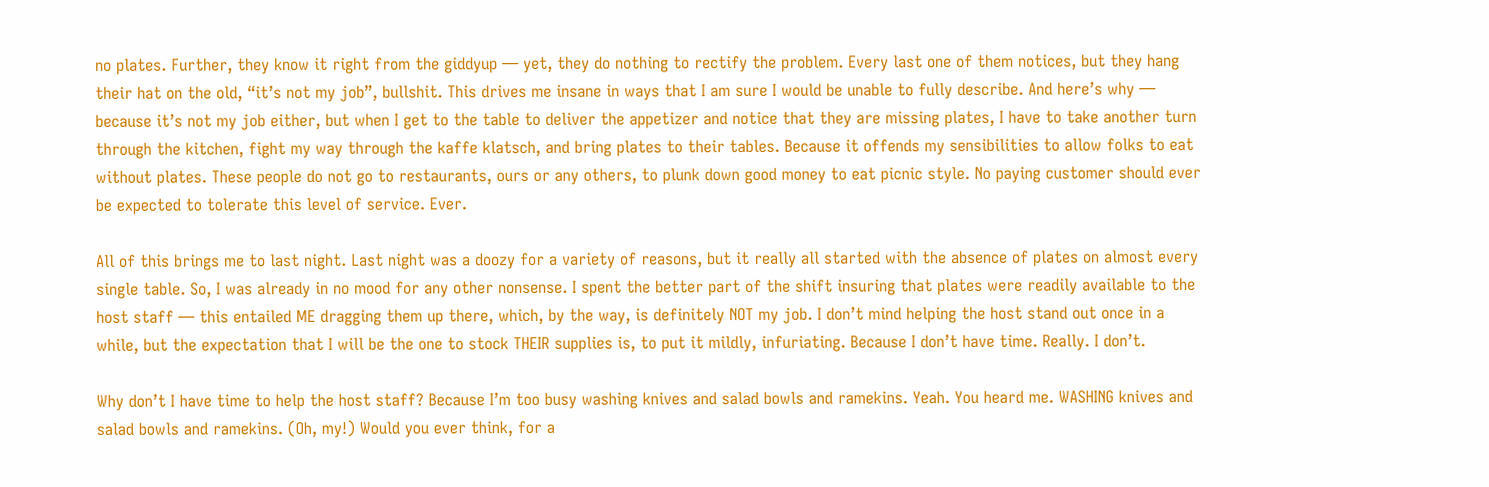no plates. Further, they know it right from the giddyup — yet, they do nothing to rectify the problem. Every last one of them notices, but they hang their hat on the old, “it’s not my job”, bullshit. This drives me insane in ways that I am sure I would be unable to fully describe. And here’s why — because it’s not my job either, but when I get to the table to deliver the appetizer and notice that they are missing plates, I have to take another turn through the kitchen, fight my way through the kaffe klatsch, and bring plates to their tables. Because it offends my sensibilities to allow folks to eat without plates. These people do not go to restaurants, ours or any others, to plunk down good money to eat picnic style. No paying customer should ever be expected to tolerate this level of service. Ever.

All of this brings me to last night. Last night was a doozy for a variety of reasons, but it really all started with the absence of plates on almost every single table. So, I was already in no mood for any other nonsense. I spent the better part of the shift insuring that plates were readily available to the host staff — this entailed ME dragging them up there, which, by the way, is definitely NOT my job. I don’t mind helping the host stand out once in a while, but the expectation that I will be the one to stock THEIR supplies is, to put it mildly, infuriating. Because I don’t have time. Really. I don’t.

Why don’t I have time to help the host staff? Because I’m too busy washing knives and salad bowls and ramekins. Yeah. You heard me. WASHING knives and salad bowls and ramekins. (Oh, my!) Would you ever think, for a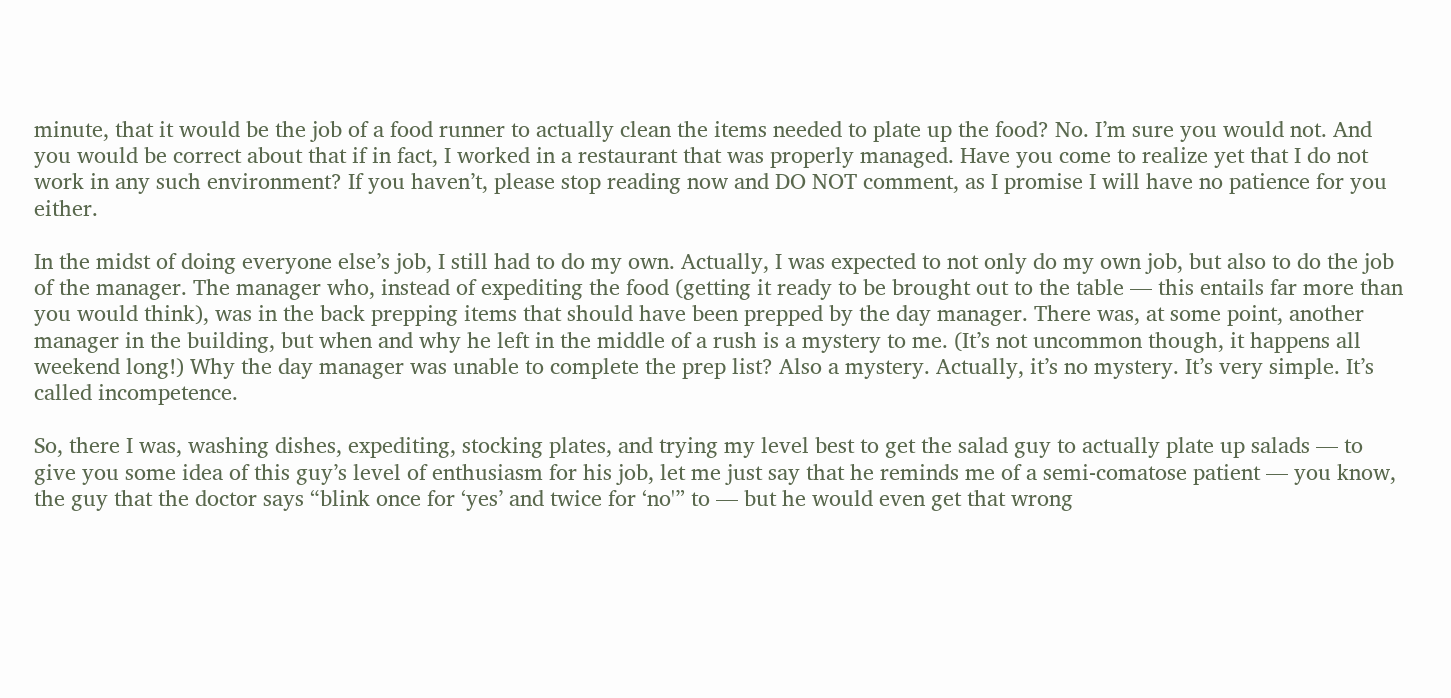minute, that it would be the job of a food runner to actually clean the items needed to plate up the food? No. I’m sure you would not. And you would be correct about that if in fact, I worked in a restaurant that was properly managed. Have you come to realize yet that I do not work in any such environment? If you haven’t, please stop reading now and DO NOT comment, as I promise I will have no patience for you either.

In the midst of doing everyone else’s job, I still had to do my own. Actually, I was expected to not only do my own job, but also to do the job of the manager. The manager who, instead of expediting the food (getting it ready to be brought out to the table — this entails far more than you would think), was in the back prepping items that should have been prepped by the day manager. There was, at some point, another manager in the building, but when and why he left in the middle of a rush is a mystery to me. (It’s not uncommon though, it happens all weekend long!) Why the day manager was unable to complete the prep list? Also a mystery. Actually, it’s no mystery. It’s very simple. It’s called incompetence.

So, there I was, washing dishes, expediting, stocking plates, and trying my level best to get the salad guy to actually plate up salads — to give you some idea of this guy’s level of enthusiasm for his job, let me just say that he reminds me of a semi-comatose patient — you know, the guy that the doctor says “blink once for ‘yes’ and twice for ‘no'” to — but he would even get that wrong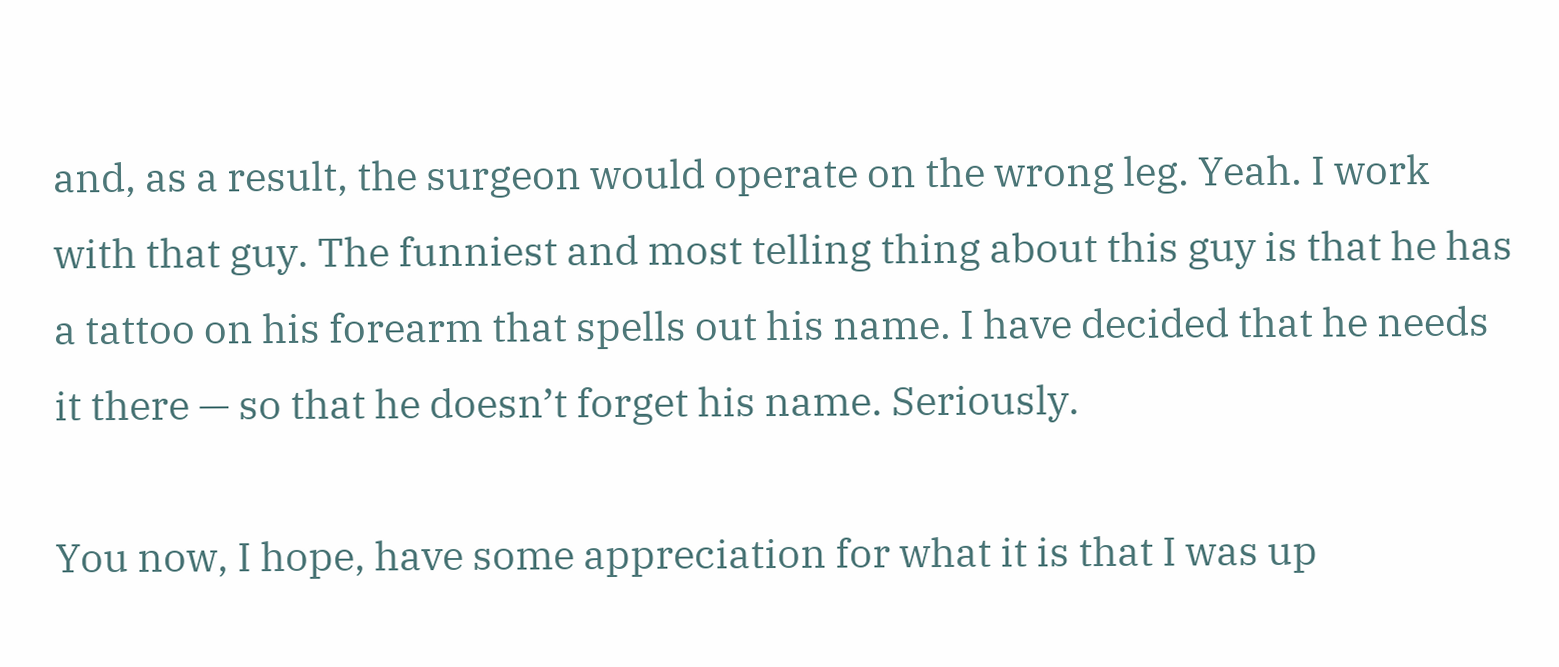and, as a result, the surgeon would operate on the wrong leg. Yeah. I work with that guy. The funniest and most telling thing about this guy is that he has a tattoo on his forearm that spells out his name. I have decided that he needs it there — so that he doesn’t forget his name. Seriously.

You now, I hope, have some appreciation for what it is that I was up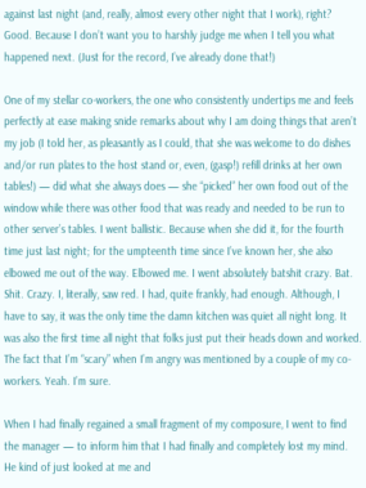against last night (and, really, almost every other night that I work), right? Good. Because I don’t want you to harshly judge me when I tell you what happened next. (Just for the record, I’ve already done that!)

One of my stellar co-workers, the one who consistently undertips me and feels perfectly at ease making snide remarks about why I am doing things that aren’t my job (I told her, as pleasantly as I could, that she was welcome to do dishes and/or run plates to the host stand or, even, (gasp!) refill drinks at her own tables!) — did what she always does — she “picked” her own food out of the window while there was other food that was ready and needed to be run to other server’s tables. I went ballistic. Because when she did it, for the fourth time just last night; for the umpteenth time since I’ve known her, she also elbowed me out of the way. Elbowed me. I went absolutely batshit crazy. Bat. Shit. Crazy. I, literally, saw red. I had, quite frankly, had enough. Although, I have to say, it was the only time the damn kitchen was quiet all night long. It was also the first time all night that folks just put their heads down and worked. The fact that I’m “scary” when I’m angry was mentioned by a couple of my co-workers. Yeah. I’m sure.

When I had finally regained a small fragment of my composure, I went to find the manager — to inform him that I had finally and completely lost my mind. He kind of just looked at me and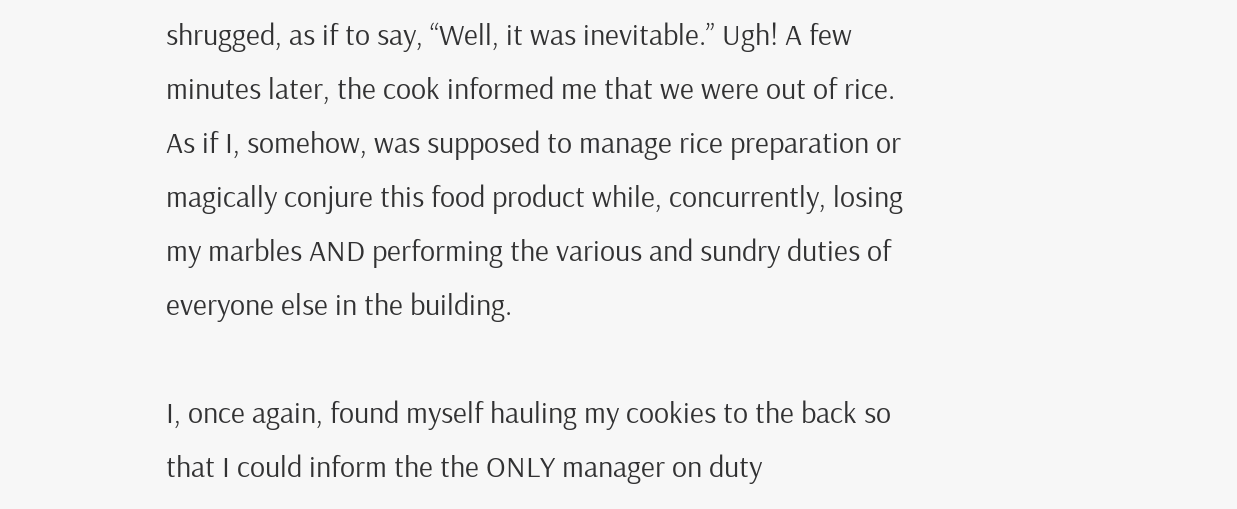shrugged, as if to say, “Well, it was inevitable.” Ugh! A few minutes later, the cook informed me that we were out of rice. As if I, somehow, was supposed to manage rice preparation or magically conjure this food product while, concurrently, losing my marbles AND performing the various and sundry duties of everyone else in the building.

I, once again, found myself hauling my cookies to the back so that I could inform the the ONLY manager on duty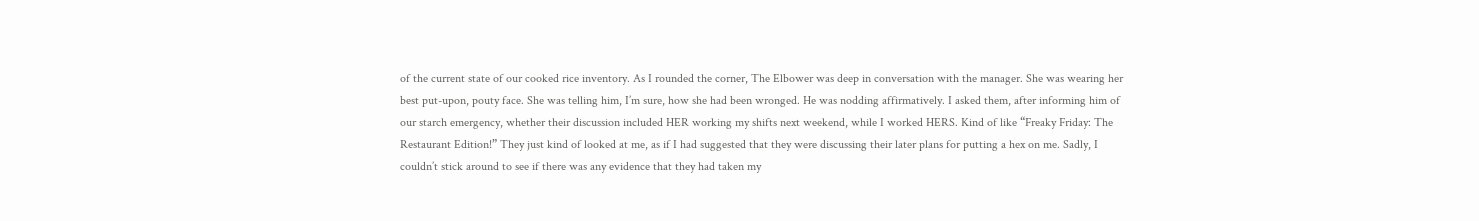of the current state of our cooked rice inventory. As I rounded the corner, The Elbower was deep in conversation with the manager. She was wearing her best put-upon, pouty face. She was telling him, I’m sure, how she had been wronged. He was nodding affirmatively. I asked them, after informing him of our starch emergency, whether their discussion included HER working my shifts next weekend, while I worked HERS. Kind of like “Freaky Friday: The Restaurant Edition!” They just kind of looked at me, as if I had suggested that they were discussing their later plans for putting a hex on me. Sadly, I couldn’t stick around to see if there was any evidence that they had taken my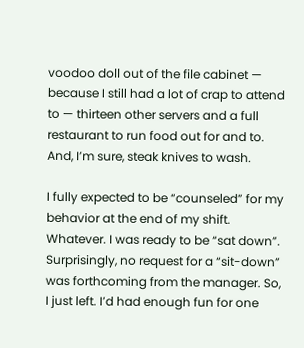voodoo doll out of the file cabinet — because I still had a lot of crap to attend to — thirteen other servers and a full restaurant to run food out for and to. And, I’m sure, steak knives to wash.

I fully expected to be “counseled” for my behavior at the end of my shift. Whatever. I was ready to be “sat down”. Surprisingly, no request for a “sit-down” was forthcoming from the manager. So, I just left. I’d had enough fun for one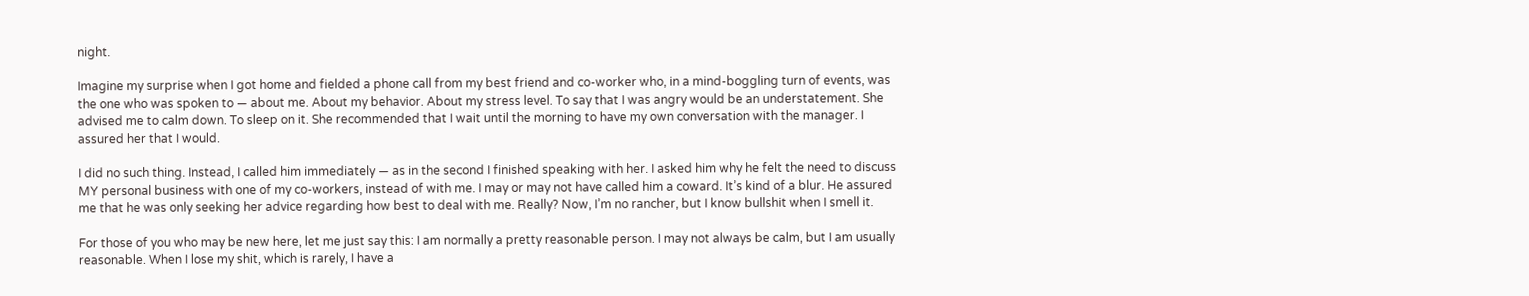night.

Imagine my surprise when I got home and fielded a phone call from my best friend and co-worker who, in a mind-boggling turn of events, was the one who was spoken to — about me. About my behavior. About my stress level. To say that I was angry would be an understatement. She advised me to calm down. To sleep on it. She recommended that I wait until the morning to have my own conversation with the manager. I assured her that I would.

I did no such thing. Instead, I called him immediately — as in the second I finished speaking with her. I asked him why he felt the need to discuss MY personal business with one of my co-workers, instead of with me. I may or may not have called him a coward. It’s kind of a blur. He assured me that he was only seeking her advice regarding how best to deal with me. Really? Now, I’m no rancher, but I know bullshit when I smell it.

For those of you who may be new here, let me just say this: I am normally a pretty reasonable person. I may not always be calm, but I am usually reasonable. When I lose my shit, which is rarely, I have a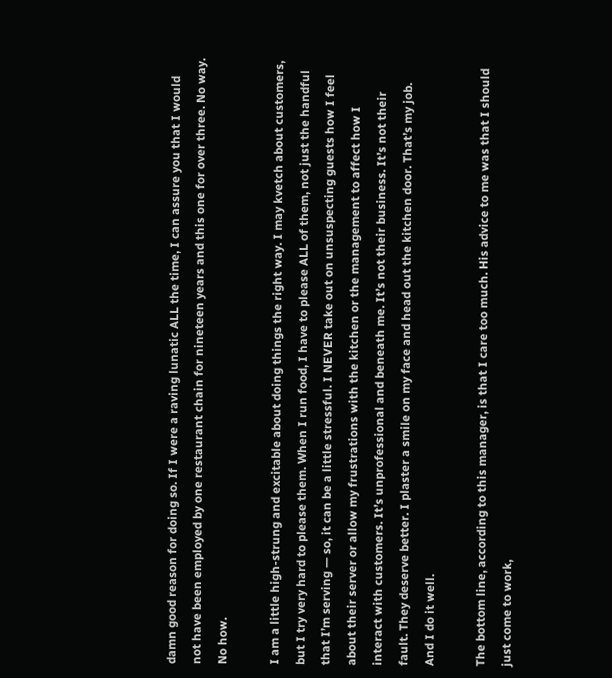damn good reason for doing so. If I were a raving lunatic ALL the time, I can assure you that I would not have been employed by one restaurant chain for nineteen years and this one for over three. No way. No how.

I am a little high-strung and excitable about doing things the right way. I may kvetch about customers, but I try very hard to please them. When I run food, I have to please ALL of them, not just the handful that I’m serving — so, it can be a little stressful. I NEVER take out on unsuspecting guests how I feel about their server or allow my frustrations with the kitchen or the management to affect how I interact with customers. It’s unprofessional and beneath me. It’s not their business. It’s not their fault. They deserve better. I plaster a smile on my face and head out the kitchen door. That’s my job. And I do it well.

The bottom line, according to this manager, is that I care too much. His advice to me was that I should just come to work,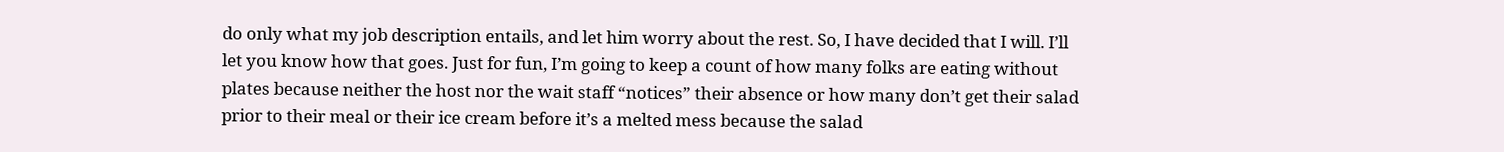do only what my job description entails, and let him worry about the rest. So, I have decided that I will. I’ll let you know how that goes. Just for fun, I’m going to keep a count of how many folks are eating without plates because neither the host nor the wait staff “notices” their absence or how many don’t get their salad prior to their meal or their ice cream before it’s a melted mess because the salad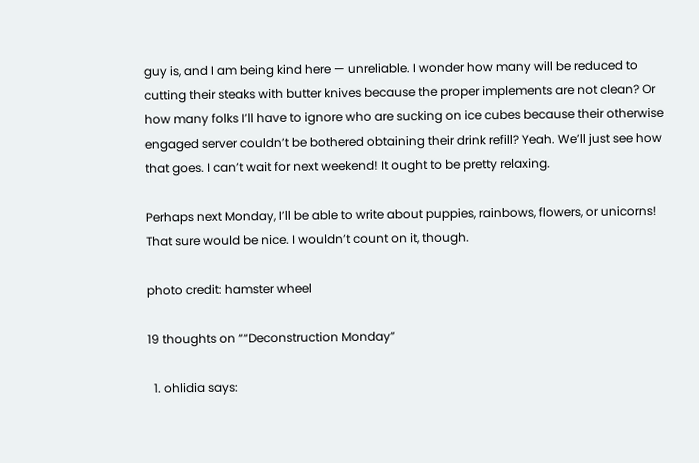guy is, and I am being kind here — unreliable. I wonder how many will be reduced to cutting their steaks with butter knives because the proper implements are not clean? Or how many folks I’ll have to ignore who are sucking on ice cubes because their otherwise engaged server couldn’t be bothered obtaining their drink refill? Yeah. We’ll just see how that goes. I can’t wait for next weekend! It ought to be pretty relaxing.

Perhaps next Monday, I’ll be able to write about puppies, rainbows, flowers, or unicorns! That sure would be nice. I wouldn’t count on it, though.

photo credit: hamster wheel

19 thoughts on ““Deconstruction Monday”

  1. ohlidia says: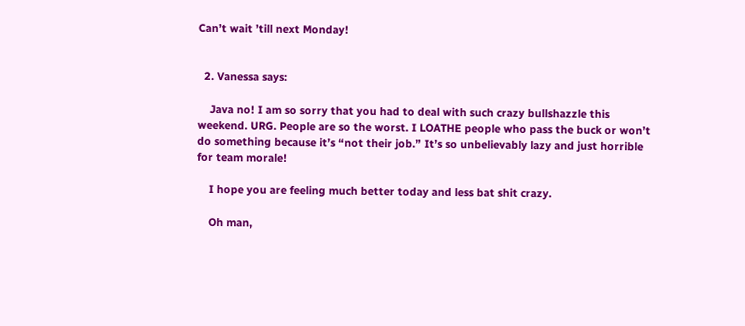Can’t wait ’till next Monday!


  2. Vanessa says:

    Java no! I am so sorry that you had to deal with such crazy bullshazzle this weekend. URG. People are so the worst. I LOATHE people who pass the buck or won’t do something because it’s “not their job.” It’s so unbelievably lazy and just horrible for team morale!

    I hope you are feeling much better today and less bat shit crazy.

    Oh man,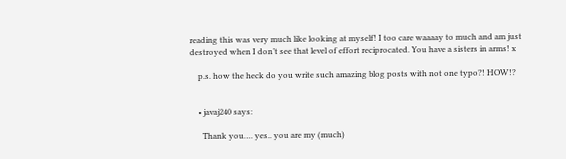reading this was very much like looking at myself! I too care waaaay to much and am just destroyed when I don’t see that level of effort reciprocated. You have a sisters in arms! x

    p.s. how the heck do you write such amazing blog posts with not one typo?! HOW!?


    • javaj240 says:

      Thank you…. yes.. you are my (much)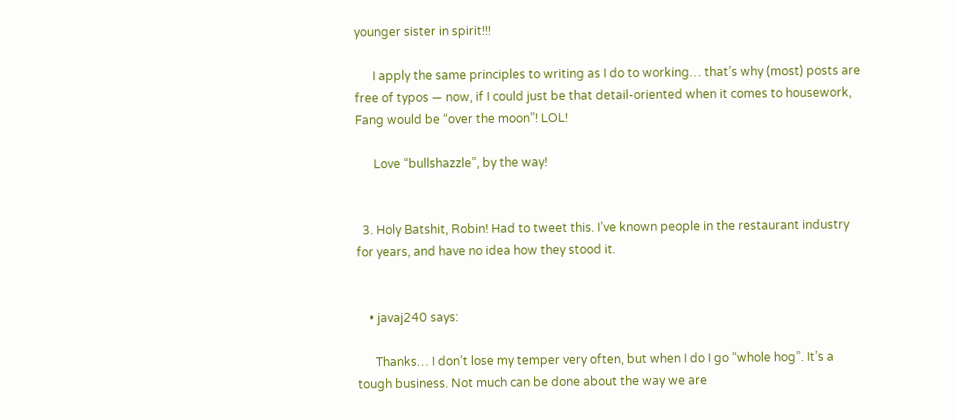younger sister in spirit!!!

      I apply the same principles to writing as I do to working… that’s why (most) posts are free of typos — now, if I could just be that detail-oriented when it comes to housework, Fang would be “over the moon”! LOL!

      Love “bullshazzle”, by the way!


  3. Holy Batshit, Robin! Had to tweet this. I’ve known people in the restaurant industry for years, and have no idea how they stood it.


    • javaj240 says:

      Thanks… I don’t lose my temper very often, but when I do I go “whole hog”. It’s a tough business. Not much can be done about the way we are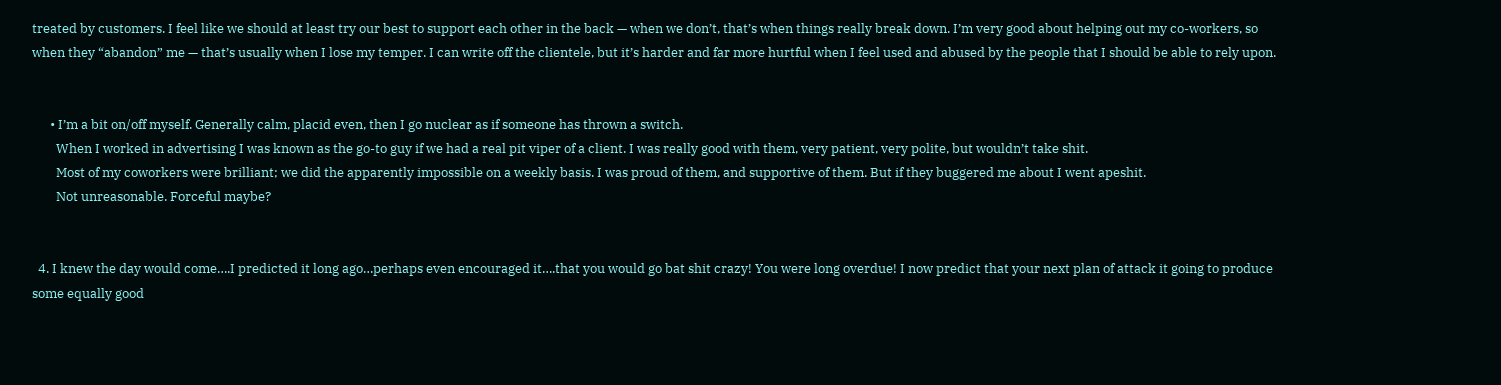treated by customers. I feel like we should at least try our best to support each other in the back — when we don’t, that’s when things really break down. I’m very good about helping out my co-workers, so when they “abandon” me — that’s usually when I lose my temper. I can write off the clientele, but it’s harder and far more hurtful when I feel used and abused by the people that I should be able to rely upon.


      • I’m a bit on/off myself. Generally calm, placid even, then I go nuclear as if someone has thrown a switch.
        When I worked in advertising I was known as the go-to guy if we had a real pit viper of a client. I was really good with them, very patient, very polite, but wouldn’t take shit.
        Most of my coworkers were brilliant; we did the apparently impossible on a weekly basis. I was proud of them, and supportive of them. But if they buggered me about I went apeshit.
        Not unreasonable. Forceful maybe?


  4. I knew the day would come….I predicted it long ago…perhaps even encouraged it….that you would go bat shit crazy! You were long overdue! I now predict that your next plan of attack it going to produce some equally good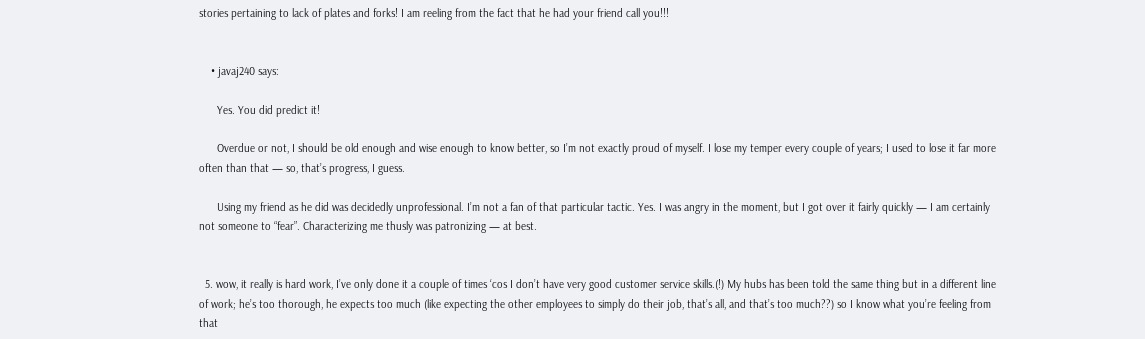stories pertaining to lack of plates and forks! I am reeling from the fact that he had your friend call you!!!


    • javaj240 says:

      Yes. You did predict it!

      Overdue or not, I should be old enough and wise enough to know better, so I’m not exactly proud of myself. I lose my temper every couple of years; I used to lose it far more often than that — so, that’s progress, I guess.

      Using my friend as he did was decidedly unprofessional. I’m not a fan of that particular tactic. Yes. I was angry in the moment, but I got over it fairly quickly — I am certainly not someone to “fear”. Characterizing me thusly was patronizing — at best.


  5. wow, it really is hard work, I’ve only done it a couple of times ‘cos I don’t have very good customer service skills.(!) My hubs has been told the same thing but in a different line of work; he’s too thorough, he expects too much (like expecting the other employees to simply do their job, that’s all, and that’s too much??) so I know what you’re feeling from that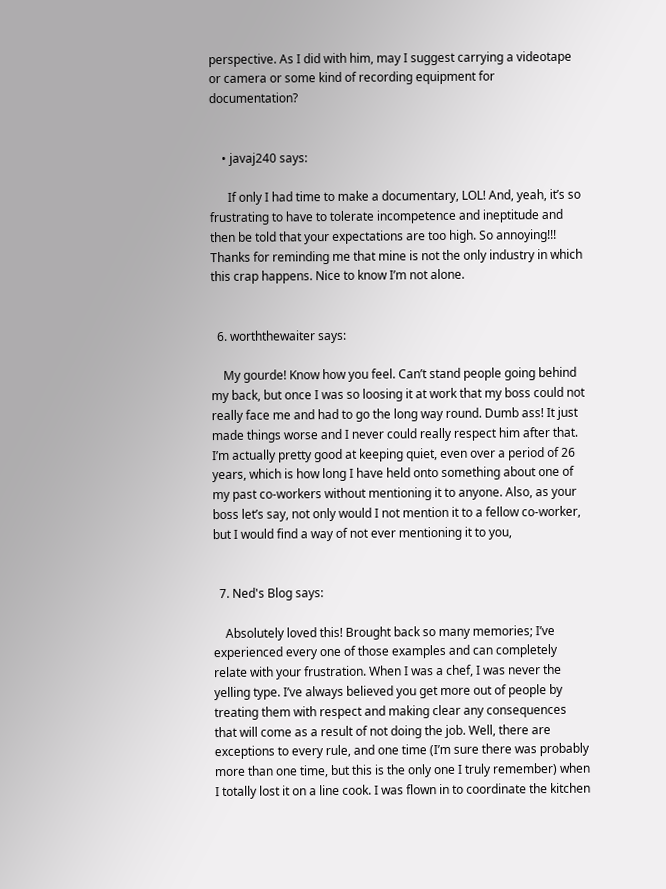perspective. As I did with him, may I suggest carrying a videotape or camera or some kind of recording equipment for documentation?


    • javaj240 says:

      If only I had time to make a documentary, LOL! And, yeah, it’s so frustrating to have to tolerate incompetence and ineptitude and then be told that your expectations are too high. So annoying!!! Thanks for reminding me that mine is not the only industry in which this crap happens. Nice to know I’m not alone.


  6. worththewaiter says:

    My gourde! Know how you feel. Can’t stand people going behind my back, but once I was so loosing it at work that my boss could not really face me and had to go the long way round. Dumb ass! It just made things worse and I never could really respect him after that. I’m actually pretty good at keeping quiet, even over a period of 26 years, which is how long I have held onto something about one of my past co-workers without mentioning it to anyone. Also, as your boss let’s say, not only would I not mention it to a fellow co-worker, but I would find a way of not ever mentioning it to you,


  7. Ned's Blog says:

    Absolutely loved this! Brought back so many memories; I’ve experienced every one of those examples and can completely relate with your frustration. When I was a chef, I was never the yelling type. I’ve always believed you get more out of people by treating them with respect and making clear any consequences that will come as a result of not doing the job. Well, there are exceptions to every rule, and one time (I’m sure there was probably more than one time, but this is the only one I truly remember) when I totally lost it on a line cook. I was flown in to coordinate the kitchen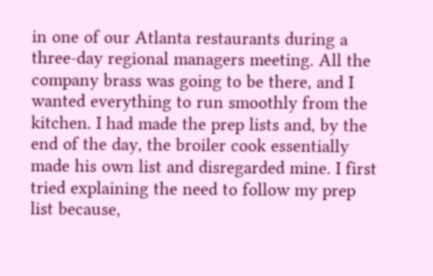in one of our Atlanta restaurants during a three-day regional managers meeting. All the company brass was going to be there, and I wanted everything to run smoothly from the kitchen. I had made the prep lists and, by the end of the day, the broiler cook essentially made his own list and disregarded mine. I first tried explaining the need to follow my prep list because,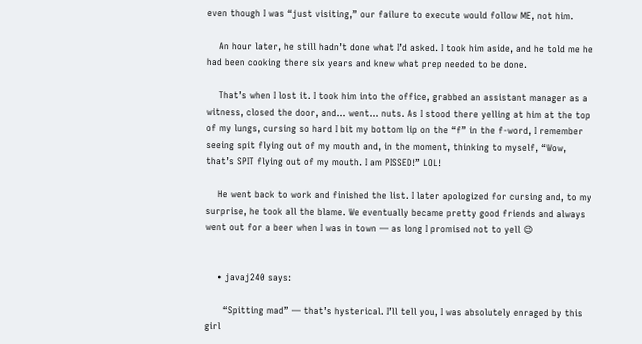even though I was “just visiting,” our failure to execute would follow ME, not him.

    An hour later, he still hadn’t done what I’d asked. I took him aside, and he told me he had been cooking there six years and knew what prep needed to be done.

    That’s when I lost it. I took him into the office, grabbed an assistant manager as a witness, closed the door, and… went… nuts. As I stood there yelling at him at the top of my lungs, cursing so hard I bit my bottom lip on the “f” in the f-word, I remember seeing spit flying out of my mouth and, in the moment, thinking to myself, “Wow, that’s SPIT flying out of my mouth. I am PISSED!” LOL!

    He went back to work and finished the list. I later apologized for cursing and, to my surprise, he took all the blame. We eventually became pretty good friends and always went out for a beer when I was in town — as long I promised not to yell 😉


    • javaj240 says:

      “Spitting mad” — that’s hysterical. I’ll tell you, I was absolutely enraged by this girl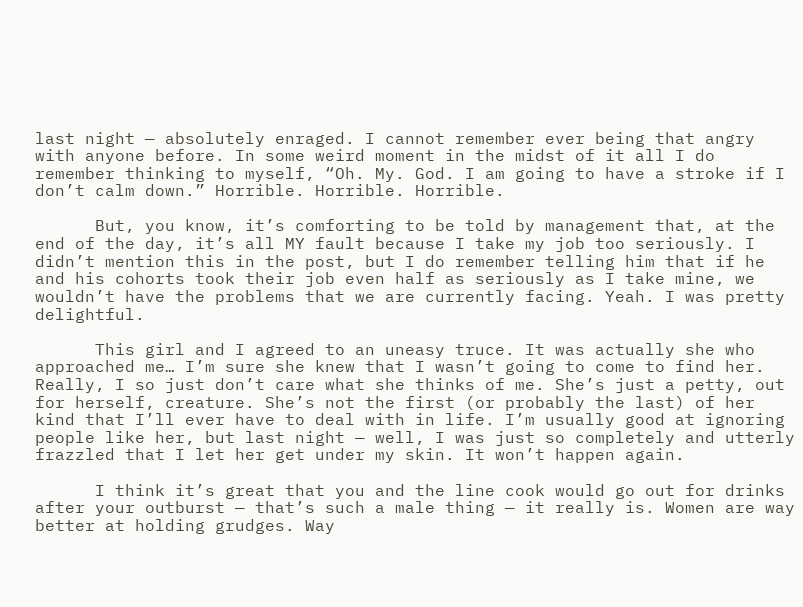last night — absolutely enraged. I cannot remember ever being that angry with anyone before. In some weird moment in the midst of it all I do remember thinking to myself, “Oh. My. God. I am going to have a stroke if I don’t calm down.” Horrible. Horrible. Horrible.

      But, you know, it’s comforting to be told by management that, at the end of the day, it’s all MY fault because I take my job too seriously. I didn’t mention this in the post, but I do remember telling him that if he and his cohorts took their job even half as seriously as I take mine, we wouldn’t have the problems that we are currently facing. Yeah. I was pretty delightful.

      This girl and I agreed to an uneasy truce. It was actually she who approached me… I’m sure she knew that I wasn’t going to come to find her. Really, I so just don’t care what she thinks of me. She’s just a petty, out for herself, creature. She’s not the first (or probably the last) of her kind that I’ll ever have to deal with in life. I’m usually good at ignoring people like her, but last night — well, I was just so completely and utterly frazzled that I let her get under my skin. It won’t happen again.

      I think it’s great that you and the line cook would go out for drinks after your outburst — that’s such a male thing — it really is. Women are way better at holding grudges. Way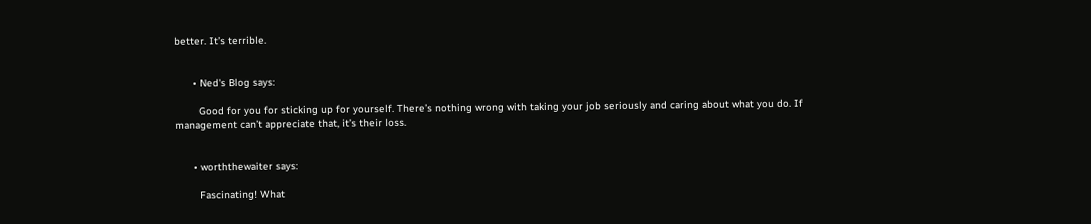better. It’s terrible.


      • Ned's Blog says:

        Good for you for sticking up for yourself. There’s nothing wrong with taking your job seriously and caring about what you do. If management can’t appreciate that, it’s their loss.


      • worththewaiter says:

        Fascinating! What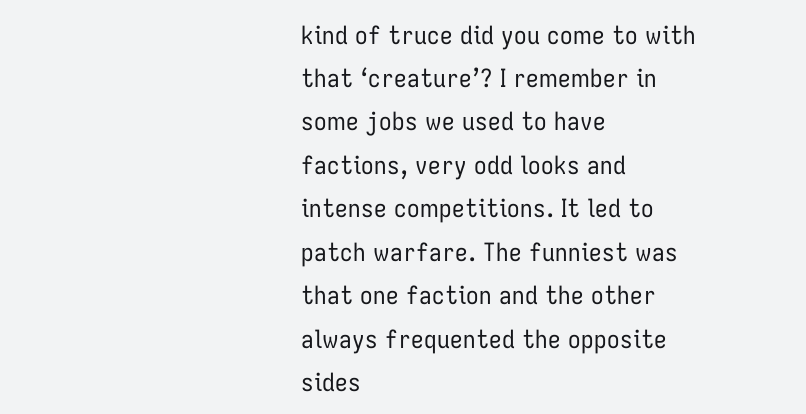kind of truce did you come to with that ‘creature’? I remember in some jobs we used to have factions, very odd looks and intense competitions. It led to patch warfare. The funniest was that one faction and the other always frequented the opposite sides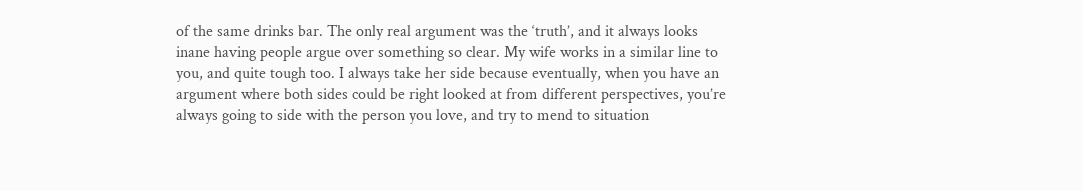of the same drinks bar. The only real argument was the ‘truth’, and it always looks inane having people argue over something so clear. My wife works in a similar line to you, and quite tough too. I always take her side because eventually, when you have an argument where both sides could be right looked at from different perspectives, you’re always going to side with the person you love, and try to mend to situation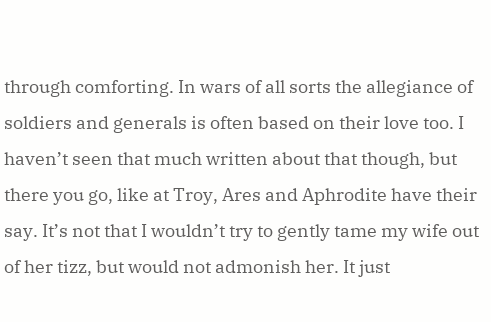through comforting. In wars of all sorts the allegiance of soldiers and generals is often based on their love too. I haven’t seen that much written about that though, but there you go, like at Troy, Ares and Aphrodite have their say. It’s not that I wouldn’t try to gently tame my wife out of her tizz, but would not admonish her. It just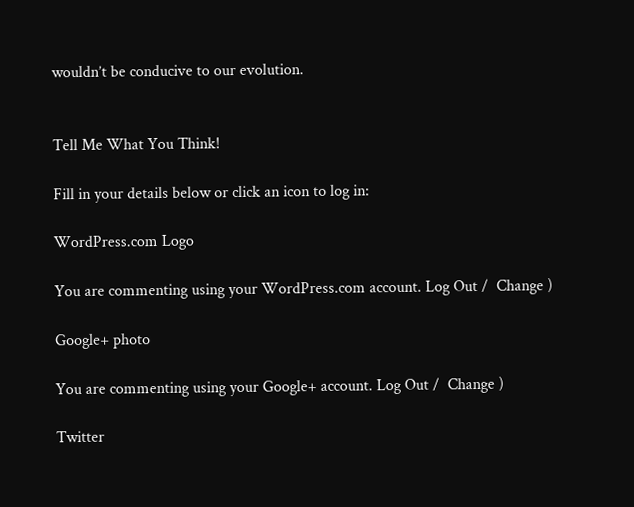wouldn’t be conducive to our evolution.


Tell Me What You Think!

Fill in your details below or click an icon to log in:

WordPress.com Logo

You are commenting using your WordPress.com account. Log Out /  Change )

Google+ photo

You are commenting using your Google+ account. Log Out /  Change )

Twitter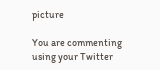picture

You are commenting using your Twitter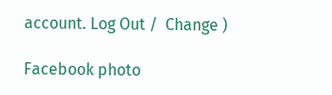account. Log Out /  Change )

Facebook photo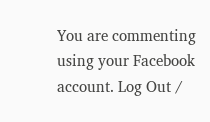You are commenting using your Facebook account. Log Out /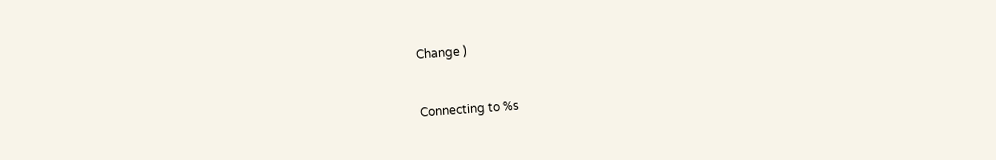Change )


Connecting to %s